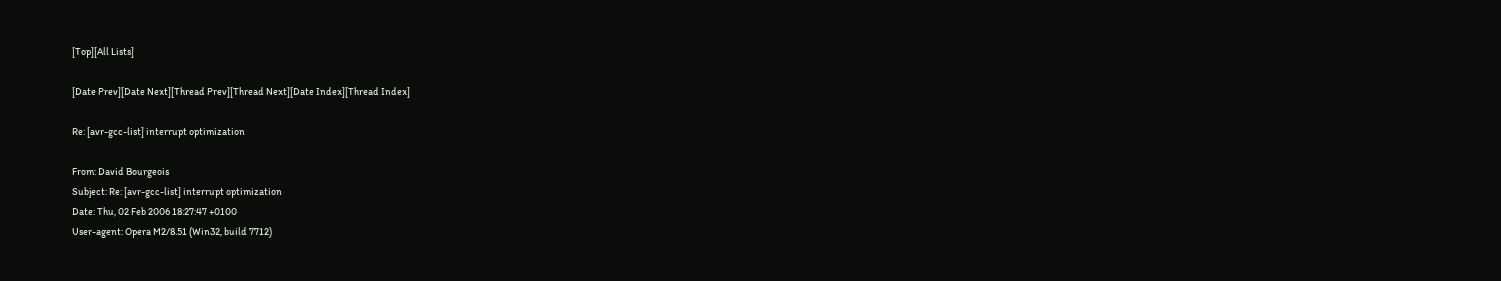[Top][All Lists]

[Date Prev][Date Next][Thread Prev][Thread Next][Date Index][Thread Index]

Re: [avr-gcc-list] interrupt optimization

From: David Bourgeois
Subject: Re: [avr-gcc-list] interrupt optimization
Date: Thu, 02 Feb 2006 18:27:47 +0100
User-agent: Opera M2/8.51 (Win32, build 7712)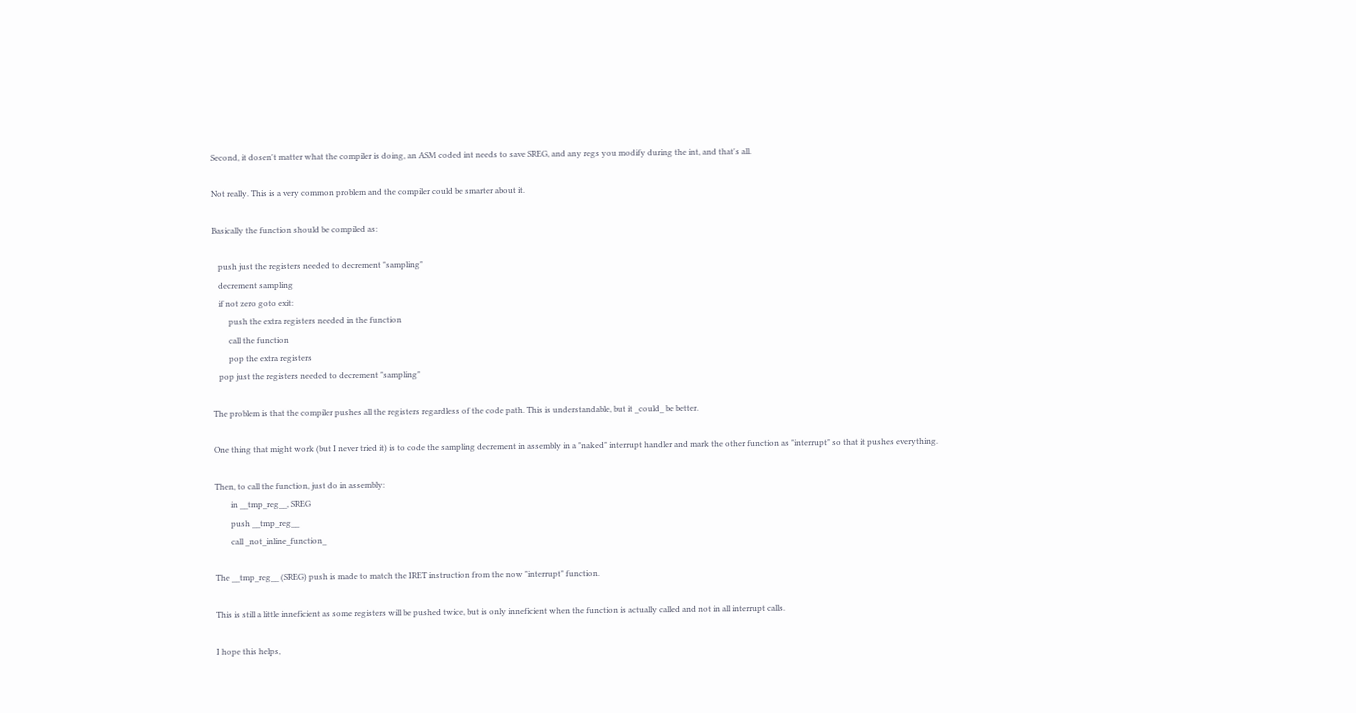Second, it dosen't matter what the compiler is doing, an ASM coded int needs to save SREG, and any regs you modify during the int, and that's all.

Not really. This is a very common problem and the compiler could be smarter about it.

Basically the function should be compiled as:

   push just the registers needed to decrement "sampling"
   decrement sampling
   if not zero goto exit:
        push the extra registers needed in the function
        call the function
        pop the extra registers
   pop just the registers needed to decrement "sampling"

The problem is that the compiler pushes all the registers regardless of the code path. This is understandable, but it _could_ be better.

One thing that might work (but I never tried it) is to code the sampling decrement in assembly in a "naked" interrupt handler and mark the other function as "interrupt" so that it pushes everything.

Then, to call the function, just do in assembly:
        in __tmp_reg__, SREG
        push __tmp_reg__
        call _not_inline_function_

The __tmp_reg__ (SREG) push is made to match the IRET instruction from the now "interrupt" function.

This is still a little inneficient as some registers will be pushed twice, but is only inneficient when the function is actually called and not in all interrupt calls.

I hope this helps,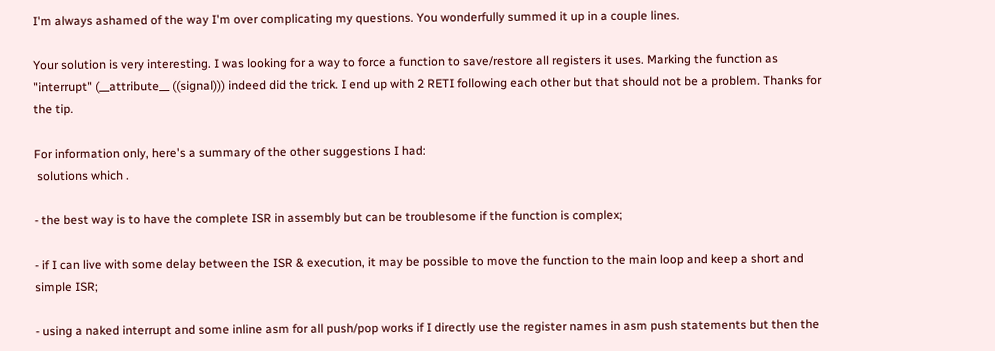I'm always ashamed of the way I'm over complicating my questions. You wonderfully summed it up in a couple lines.

Your solution is very interesting. I was looking for a way to force a function to save/restore all registers it uses. Marking the function as "interrupt" (__attribute__ ((signal))) indeed did the trick. I end up with 2 RETI following each other but that should not be a problem. Thanks for the tip.

For information only, here's a summary of the other suggestions I had:
 solutions which .

- the best way is to have the complete ISR in assembly but can be troublesome if the function is complex;

- if I can live with some delay between the ISR & execution, it may be possible to move the function to the main loop and keep a short and simple ISR;

- using a naked interrupt and some inline asm for all push/pop works if I directly use the register names in asm push statements but then the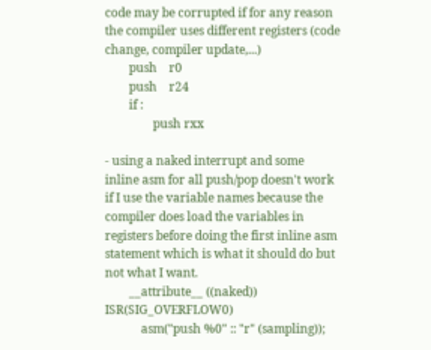code may be corrupted if for any reason the compiler uses different registers (code change, compiler update,...)
        push    r0
        push    r24
        if :
                push rxx

- using a naked interrupt and some inline asm for all push/pop doesn't work if I use the variable names because the compiler does load the variables in registers before doing the first inline asm statement which is what it should do but not what I want.
        __attribute__ ((naked)) ISR(SIG_OVERFLOW0)
            asm("push %0" :: "r" (sampling));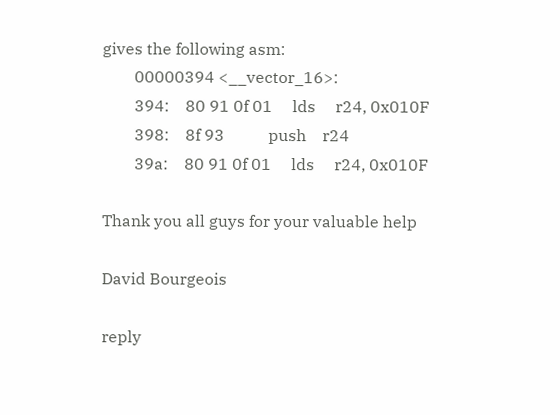gives the following asm:
        00000394 <__vector_16>:
        394:    80 91 0f 01     lds     r24, 0x010F
        398:    8f 93           push    r24
        39a:    80 91 0f 01     lds     r24, 0x010F

Thank you all guys for your valuable help

David Bourgeois

reply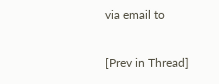via email to

[Prev in Thread]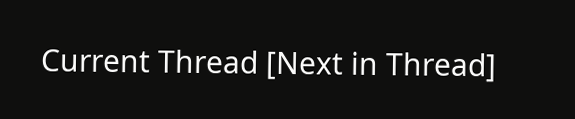Current Thread [Next in Thread]